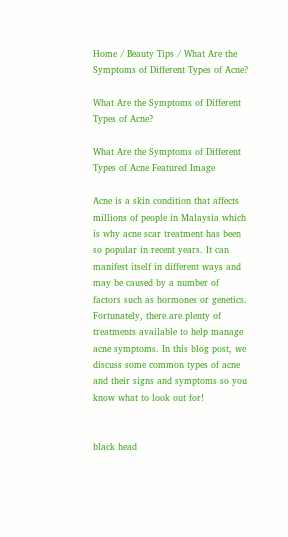Home / Beauty Tips / What Are the Symptoms of Different Types of Acne?

What Are the Symptoms of Different Types of Acne?

What Are the Symptoms of Different Types of Acne Featured Image

Acne is a skin condition that affects millions of people in Malaysia which is why acne scar treatment has been so popular in recent years. It can manifest itself in different ways and may be caused by a number of factors such as hormones or genetics. Fortunately, there are plenty of treatments available to help manage acne symptoms. In this blog post, we discuss some common types of acne and their signs and symptoms so you know what to look out for!


black head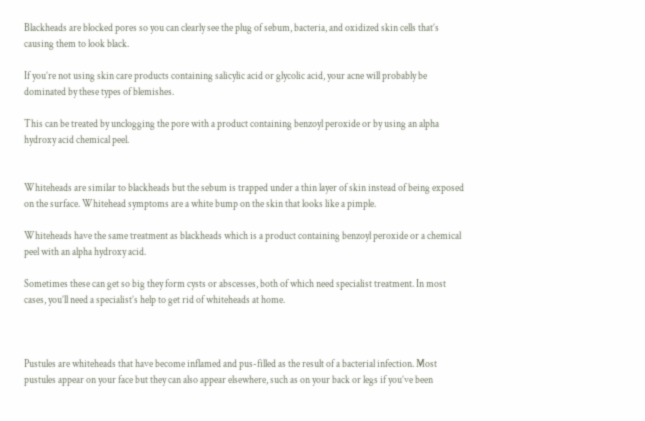Blackheads are blocked pores so you can clearly see the plug of sebum, bacteria, and oxidized skin cells that’s causing them to look black.

If you’re not using skin care products containing salicylic acid or glycolic acid, your acne will probably be dominated by these types of blemishes.

This can be treated by unclogging the pore with a product containing benzoyl peroxide or by using an alpha hydroxy acid chemical peel.


Whiteheads are similar to blackheads but the sebum is trapped under a thin layer of skin instead of being exposed on the surface. Whitehead symptoms are a white bump on the skin that looks like a pimple.

Whiteheads have the same treatment as blackheads which is a product containing benzoyl peroxide or a chemical peel with an alpha hydroxy acid.

Sometimes these can get so big they form cysts or abscesses, both of which need specialist treatment. In most cases, you’ll need a specialist’s help to get rid of whiteheads at home.



Pustules are whiteheads that have become inflamed and pus-filled as the result of a bacterial infection. Most pustules appear on your face but they can also appear elsewhere, such as on your back or legs if you’ve been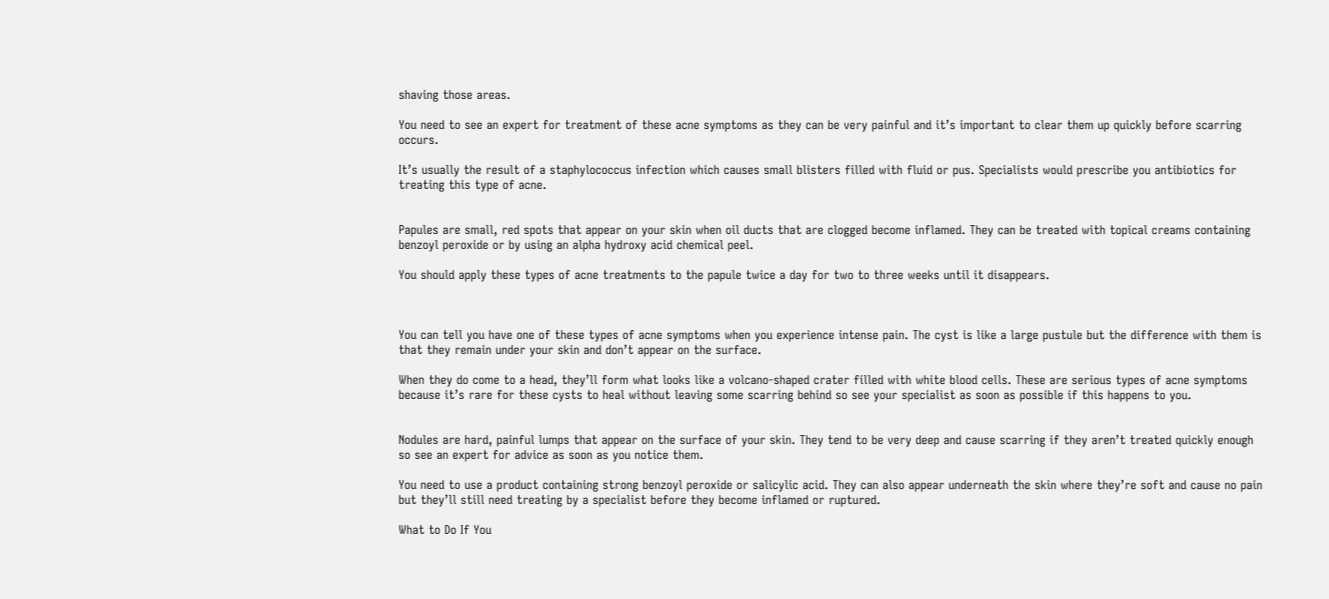shaving those areas.

You need to see an expert for treatment of these acne symptoms as they can be very painful and it’s important to clear them up quickly before scarring occurs.

It’s usually the result of a staphylococcus infection which causes small blisters filled with fluid or pus. Specialists would prescribe you antibiotics for treating this type of acne.


Papules are small, red spots that appear on your skin when oil ducts that are clogged become inflamed. They can be treated with topical creams containing benzoyl peroxide or by using an alpha hydroxy acid chemical peel.

You should apply these types of acne treatments to the papule twice a day for two to three weeks until it disappears.



You can tell you have one of these types of acne symptoms when you experience intense pain. The cyst is like a large pustule but the difference with them is that they remain under your skin and don’t appear on the surface.

When they do come to a head, they’ll form what looks like a volcano-shaped crater filled with white blood cells. These are serious types of acne symptoms because it’s rare for these cysts to heal without leaving some scarring behind so see your specialist as soon as possible if this happens to you.


Nodules are hard, painful lumps that appear on the surface of your skin. They tend to be very deep and cause scarring if they aren’t treated quickly enough so see an expert for advice as soon as you notice them.

You need to use a product containing strong benzoyl peroxide or salicylic acid. They can also appear underneath the skin where they’re soft and cause no pain but they’ll still need treating by a specialist before they become inflamed or ruptured.

What to Do If You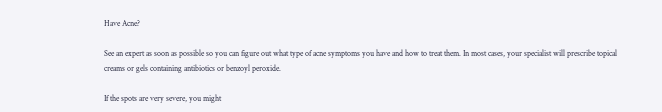Have Acne?

See an expert as soon as possible so you can figure out what type of acne symptoms you have and how to treat them. In most cases, your specialist will prescribe topical creams or gels containing antibiotics or benzoyl peroxide.

If the spots are very severe, you might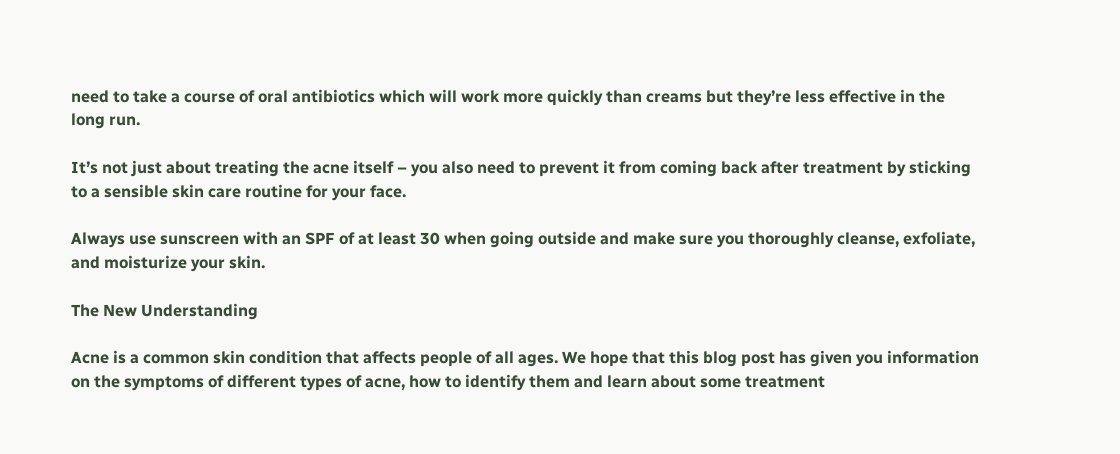need to take a course of oral antibiotics which will work more quickly than creams but they’re less effective in the long run.

It’s not just about treating the acne itself – you also need to prevent it from coming back after treatment by sticking to a sensible skin care routine for your face.

Always use sunscreen with an SPF of at least 30 when going outside and make sure you thoroughly cleanse, exfoliate, and moisturize your skin.

The New Understanding

Acne is a common skin condition that affects people of all ages. We hope that this blog post has given you information on the symptoms of different types of acne, how to identify them and learn about some treatment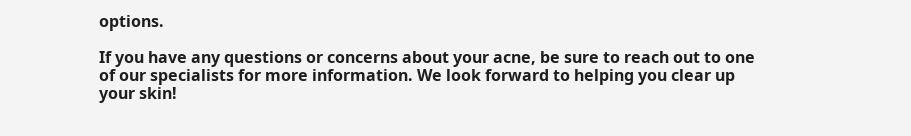options.

If you have any questions or concerns about your acne, be sure to reach out to one of our specialists for more information. We look forward to helping you clear up your skin!